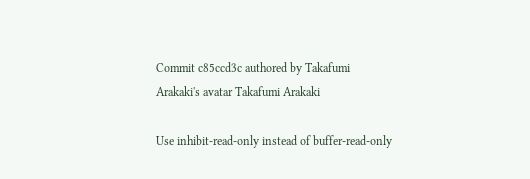Commit c85ccd3c authored by Takafumi Arakaki's avatar Takafumi Arakaki

Use inhibit-read-only instead of buffer-read-only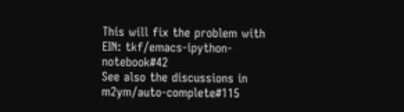This will fix the problem with EIN: tkf/emacs-ipython-notebook#42
See also the discussions in m2ym/auto-complete#115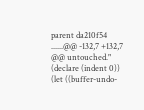parent da210f54
......@@ -132,7 +132,7 @@ untouched."
(declare (indent 0))
(let ((buffer-undo-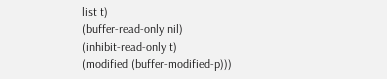list t)
(buffer-read-only nil)
(inhibit-read-only t)
(modified (buffer-modified-p)))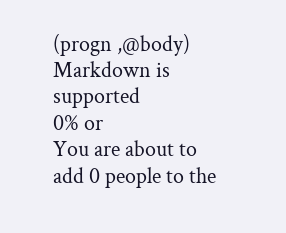(progn ,@body)
Markdown is supported
0% or
You are about to add 0 people to the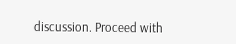discussion. Proceed with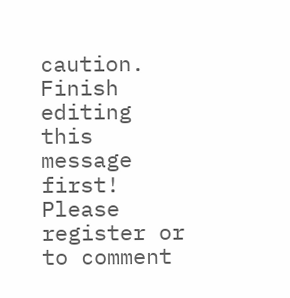caution.
Finish editing this message first!
Please register or to comment